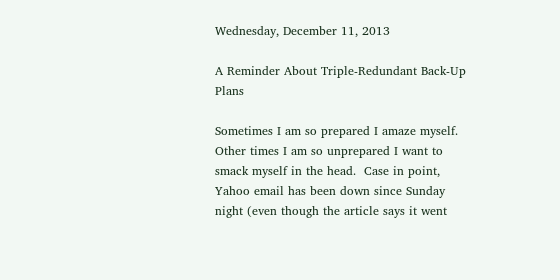Wednesday, December 11, 2013

A Reminder About Triple-Redundant Back-Up Plans

Sometimes I am so prepared I amaze myself.  Other times I am so unprepared I want to smack myself in the head.  Case in point, Yahoo email has been down since Sunday night (even though the article says it went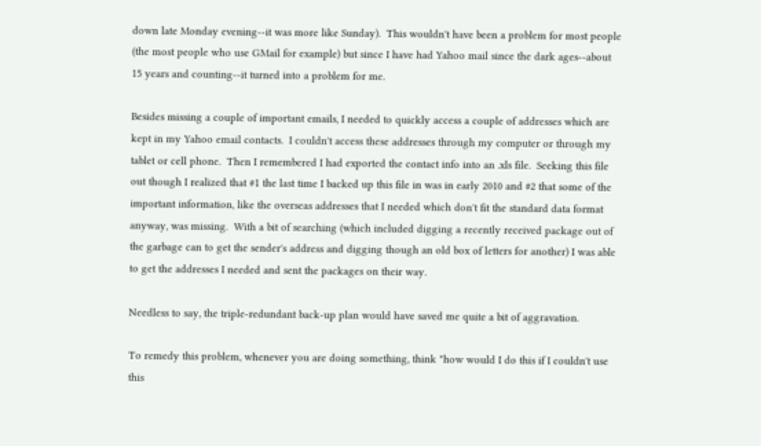down late Monday evening--it was more like Sunday).  This wouldn't have been a problem for most people (the most people who use GMail for example) but since I have had Yahoo mail since the dark ages--about 15 years and counting--it turned into a problem for me.

Besides missing a couple of important emails, I needed to quickly access a couple of addresses which are kept in my Yahoo email contacts.  I couldn't access these addresses through my computer or through my tablet or cell phone.  Then I remembered I had exported the contact info into an .xls file.  Seeking this file out though I realized that #1 the last time I backed up this file in was in early 2010 and #2 that some of the important information, like the overseas addresses that I needed which don't fit the standard data format anyway, was missing.  With a bit of searching (which included digging a recently received package out of the garbage can to get the sender's address and digging though an old box of letters for another) I was able to get the addresses I needed and sent the packages on their way.

Needless to say, the triple-redundant back-up plan would have saved me quite a bit of aggravation.

To remedy this problem, whenever you are doing something, think "how would I do this if I couldn't use this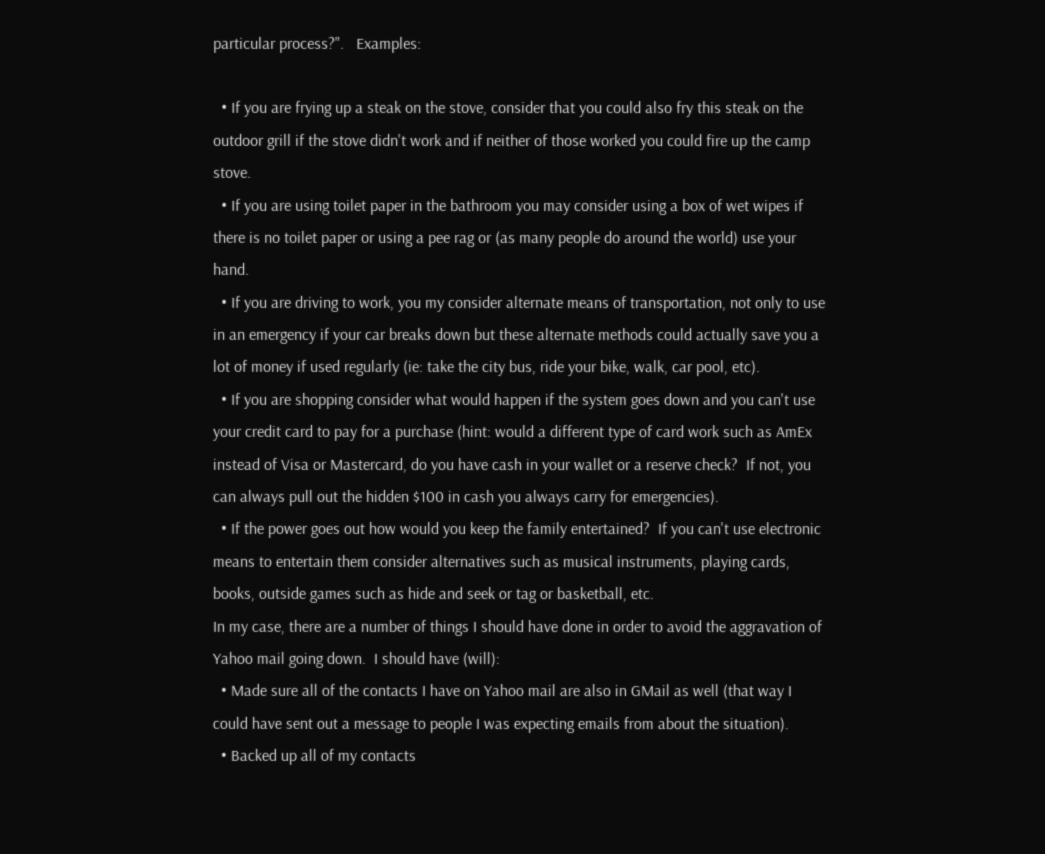particular process?".   Examples:

  • If you are frying up a steak on the stove, consider that you could also fry this steak on the outdoor grill if the stove didn't work and if neither of those worked you could fire up the camp stove.
  • If you are using toilet paper in the bathroom you may consider using a box of wet wipes if there is no toilet paper or using a pee rag or (as many people do around the world) use your hand.
  • If you are driving to work, you my consider alternate means of transportation, not only to use in an emergency if your car breaks down but these alternate methods could actually save you a lot of money if used regularly (ie: take the city bus, ride your bike, walk, car pool, etc).
  • If you are shopping consider what would happen if the system goes down and you can't use your credit card to pay for a purchase (hint: would a different type of card work such as AmEx instead of Visa or Mastercard, do you have cash in your wallet or a reserve check?  If not, you can always pull out the hidden $100 in cash you always carry for emergencies).
  • If the power goes out how would you keep the family entertained?  If you can't use electronic means to entertain them consider alternatives such as musical instruments, playing cards, books, outside games such as hide and seek or tag or basketball, etc.
In my case, there are a number of things I should have done in order to avoid the aggravation of Yahoo mail going down.  I should have (will):
  • Made sure all of the contacts I have on Yahoo mail are also in GMail as well (that way I could have sent out a message to people I was expecting emails from about the situation).
  • Backed up all of my contacts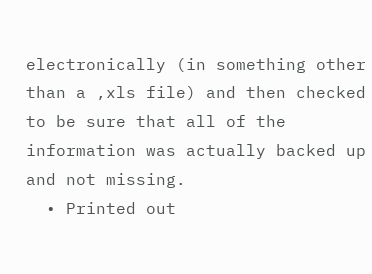electronically (in something other than a ,xls file) and then checked to be sure that all of the information was actually backed up and not missing.
  • Printed out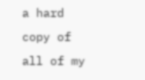a hard copy of all of my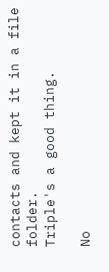contacts and kept it in a file folder.
Triple's a good thing.

No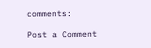comments:

Post a Comment